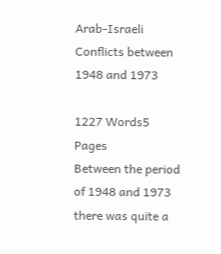Arab-Israeli Conflicts between 1948 and 1973

1227 Words5 Pages
Between the period of 1948 and 1973 there was quite a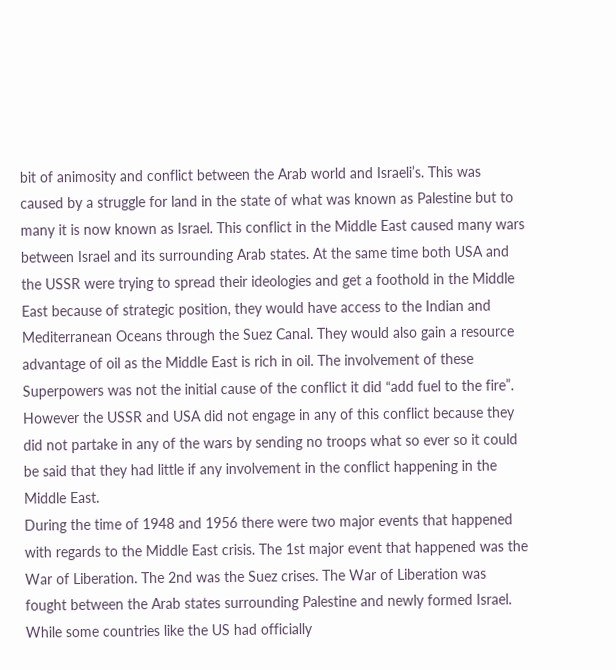bit of animosity and conflict between the Arab world and Israeli’s. This was caused by a struggle for land in the state of what was known as Palestine but to many it is now known as Israel. This conflict in the Middle East caused many wars between Israel and its surrounding Arab states. At the same time both USA and the USSR were trying to spread their ideologies and get a foothold in the Middle East because of strategic position, they would have access to the Indian and Mediterranean Oceans through the Suez Canal. They would also gain a resource advantage of oil as the Middle East is rich in oil. The involvement of these Superpowers was not the initial cause of the conflict it did “add fuel to the fire”. However the USSR and USA did not engage in any of this conflict because they did not partake in any of the wars by sending no troops what so ever so it could be said that they had little if any involvement in the conflict happening in the Middle East.
During the time of 1948 and 1956 there were two major events that happened with regards to the Middle East crisis. The 1st major event that happened was the War of Liberation. The 2nd was the Suez crises. The War of Liberation was fought between the Arab states surrounding Palestine and newly formed Israel. While some countries like the US had officially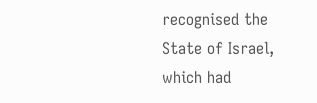recognised the State of Israel, which had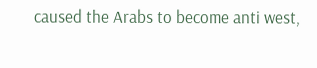caused the Arabs to become anti west,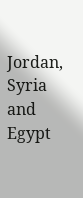Jordan, Syria and Egypt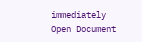immediately
Open Document